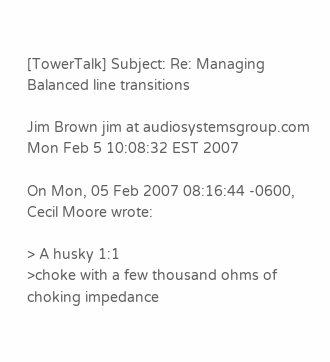[TowerTalk] Subject: Re: Managing Balanced line transitions

Jim Brown jim at audiosystemsgroup.com
Mon Feb 5 10:08:32 EST 2007

On Mon, 05 Feb 2007 08:16:44 -0600, Cecil Moore wrote:

> A husky 1:1
>choke with a few thousand ohms of choking impedance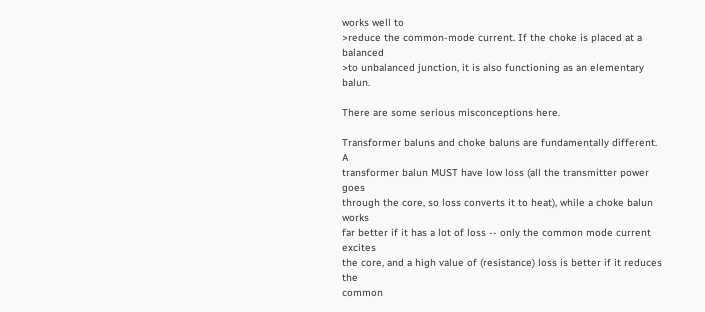works well to
>reduce the common-mode current. If the choke is placed at a balanced
>to unbalanced junction, it is also functioning as an elementary balun.

There are some serious misconceptions here.

Transformer baluns and choke baluns are fundamentally different. A
transformer balun MUST have low loss (all the transmitter power goes
through the core, so loss converts it to heat), while a choke balun works
far better if it has a lot of loss -- only the common mode current excites
the core, and a high value of (resistance) loss is better if it reduces the
common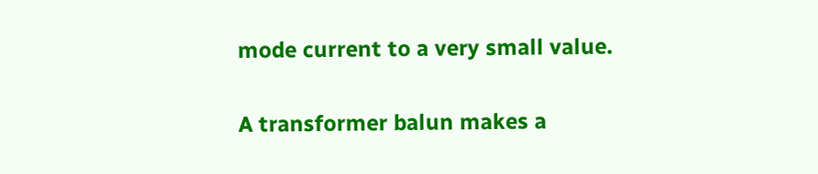mode current to a very small value.

A transformer balun makes a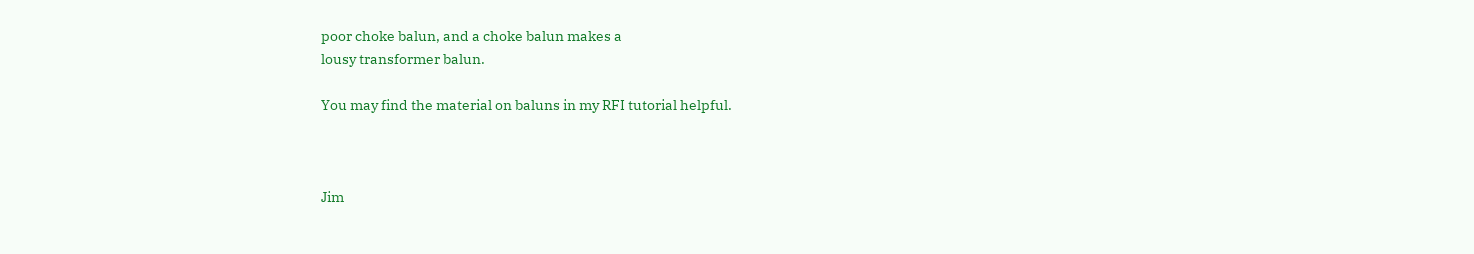poor choke balun, and a choke balun makes a
lousy transformer balun.

You may find the material on baluns in my RFI tutorial helpful.



Jim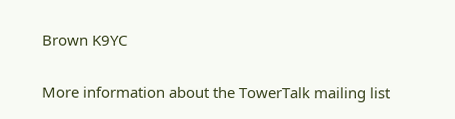Brown K9YC

More information about the TowerTalk mailing list